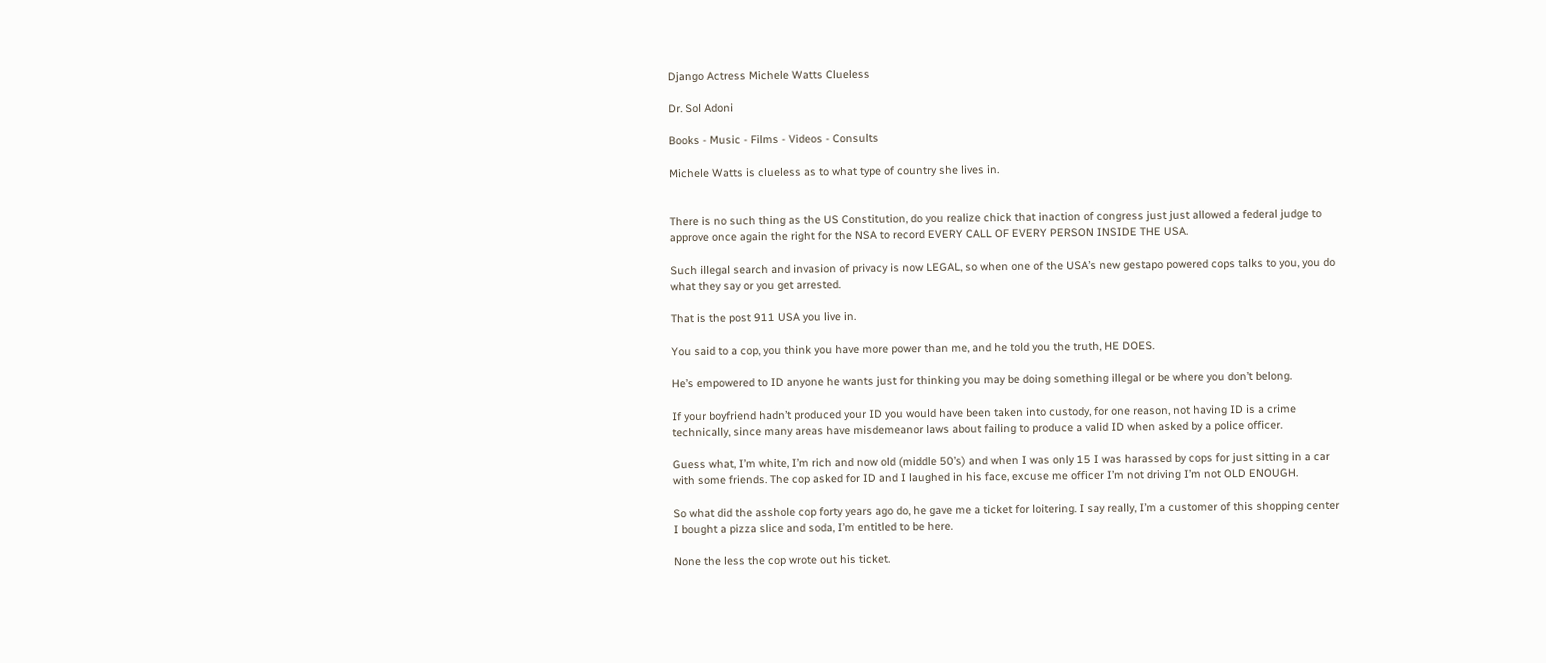Django Actress Michele Watts Clueless

Dr. Sol Adoni

Books - Music - Films - Videos - Consults

Michele Watts is clueless as to what type of country she lives in.


There is no such thing as the US Constitution, do you realize chick that inaction of congress just just allowed a federal judge to approve once again the right for the NSA to record EVERY CALL OF EVERY PERSON INSIDE THE USA.

Such illegal search and invasion of privacy is now LEGAL, so when one of the USA’s new gestapo powered cops talks to you, you do what they say or you get arrested.

That is the post 911 USA you live in.

You said to a cop, you think you have more power than me, and he told you the truth, HE DOES.

He’s empowered to ID anyone he wants just for thinking you may be doing something illegal or be where you don’t belong.

If your boyfriend hadn’t produced your ID you would have been taken into custody, for one reason, not having ID is a crime technically, since many areas have misdemeanor laws about failing to produce a valid ID when asked by a police officer.

Guess what, I’m white, I’m rich and now old (middle 50’s) and when I was only 15 I was harassed by cops for just sitting in a car with some friends. The cop asked for ID and I laughed in his face, excuse me officer I’m not driving I’m not OLD ENOUGH.

So what did the asshole cop forty years ago do, he gave me a ticket for loitering. I say really, I’m a customer of this shopping center I bought a pizza slice and soda, I’m entitled to be here.

None the less the cop wrote out his ticket.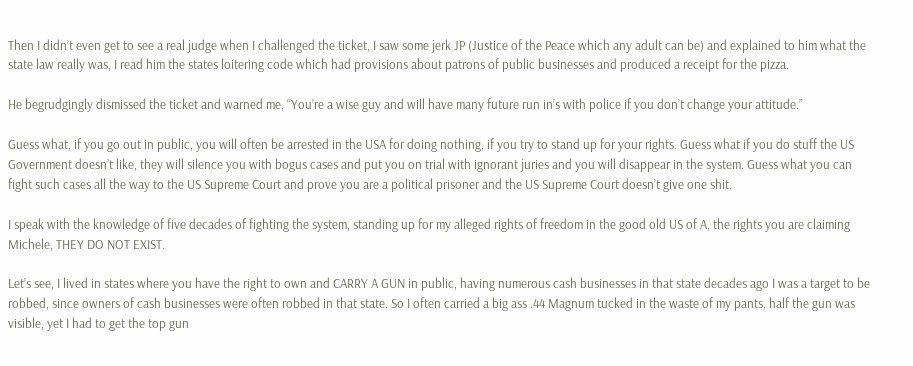Then I didn’t even get to see a real judge when I challenged the ticket, I saw some jerk JP (Justice of the Peace which any adult can be) and explained to him what the state law really was, I read him the states loitering code which had provisions about patrons of public businesses and produced a receipt for the pizza.

He begrudgingly dismissed the ticket and warned me, “You’re a wise guy and will have many future run in’s with police if you don’t change your attitude.”

Guess what, if you go out in public, you will often be arrested in the USA for doing nothing, if you try to stand up for your rights. Guess what if you do stuff the US Government doesn’t like, they will silence you with bogus cases and put you on trial with ignorant juries and you will disappear in the system. Guess what you can fight such cases all the way to the US Supreme Court and prove you are a political prisoner and the US Supreme Court doesn’t give one shit.

I speak with the knowledge of five decades of fighting the system, standing up for my alleged rights of freedom in the good old US of A, the rights you are claiming Michele, THEY DO NOT EXIST.

Let’s see, I lived in states where you have the right to own and CARRY A GUN in public, having numerous cash businesses in that state decades ago I was a target to be robbed, since owners of cash businesses were often robbed in that state. So I often carried a big ass .44 Magnum tucked in the waste of my pants, half the gun was visible, yet I had to get the top gun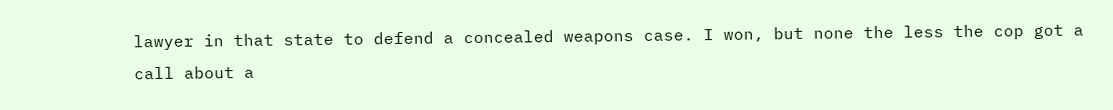lawyer in that state to defend a concealed weapons case. I won, but none the less the cop got a call about a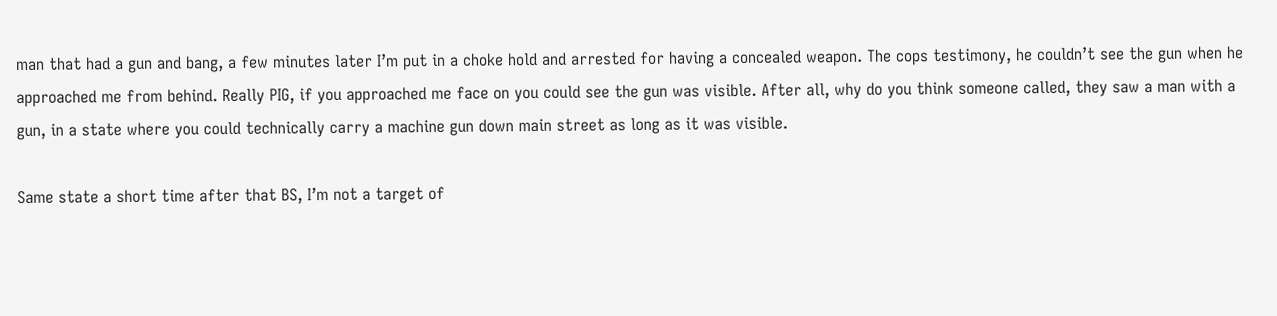man that had a gun and bang, a few minutes later I’m put in a choke hold and arrested for having a concealed weapon. The cops testimony, he couldn’t see the gun when he approached me from behind. Really PIG, if you approached me face on you could see the gun was visible. After all, why do you think someone called, they saw a man with a gun, in a state where you could technically carry a machine gun down main street as long as it was visible.

Same state a short time after that BS, I’m not a target of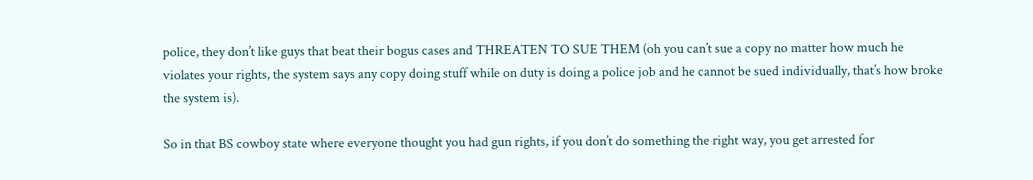police, they don’t like guys that beat their bogus cases and THREATEN TO SUE THEM (oh you can’t sue a copy no matter how much he violates your rights, the system says any copy doing stuff while on duty is doing a police job and he cannot be sued individually, that’s how broke the system is).

So in that BS cowboy state where everyone thought you had gun rights, if you don’t do something the right way, you get arrested for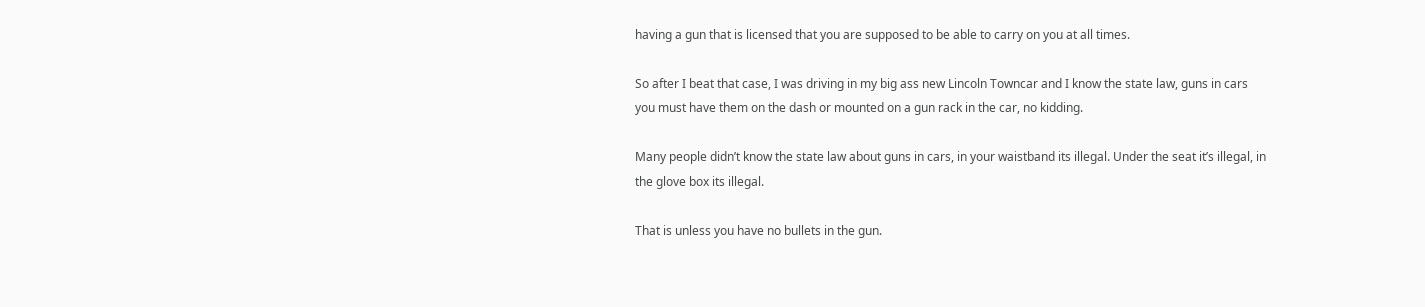having a gun that is licensed that you are supposed to be able to carry on you at all times.

So after I beat that case, I was driving in my big ass new Lincoln Towncar and I know the state law, guns in cars you must have them on the dash or mounted on a gun rack in the car, no kidding.

Many people didn’t know the state law about guns in cars, in your waistband its illegal. Under the seat it’s illegal, in the glove box its illegal.

That is unless you have no bullets in the gun.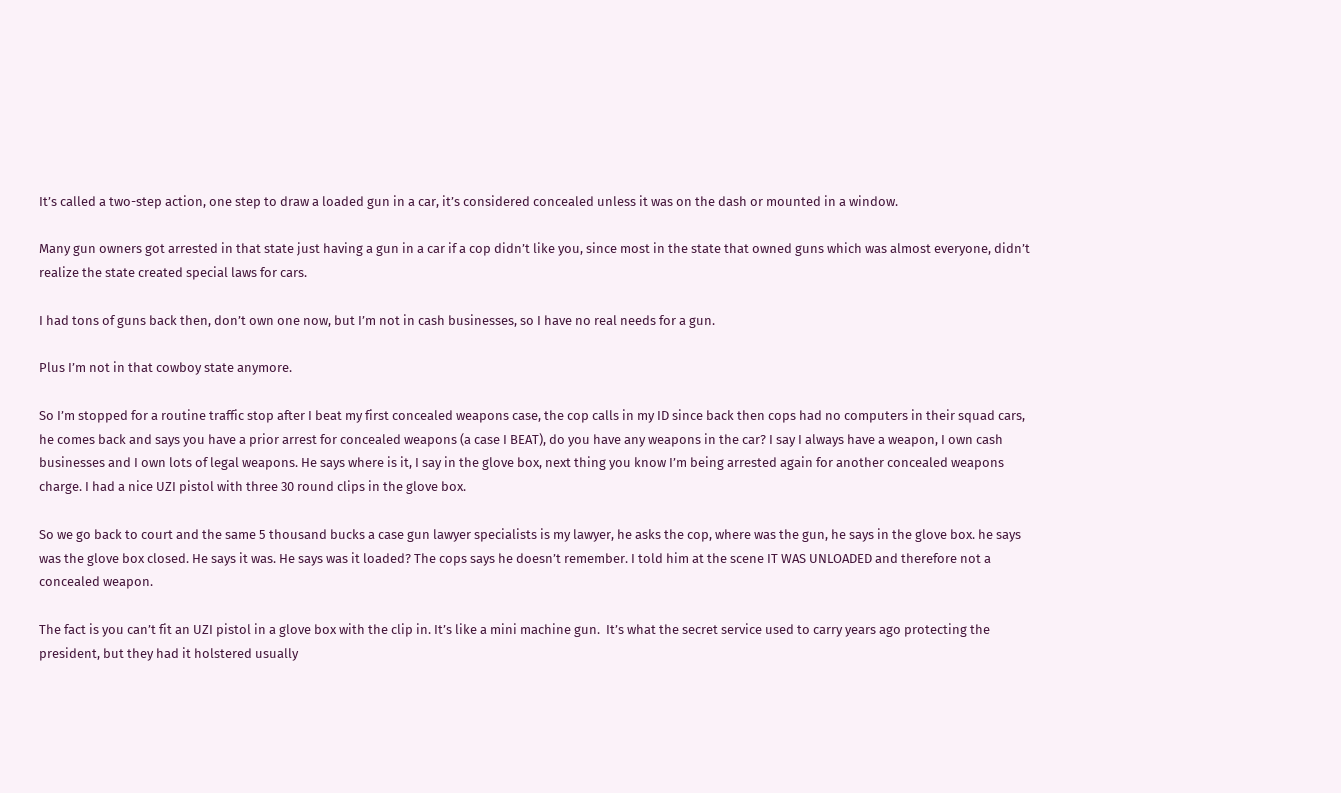It’s called a two-step action, one step to draw a loaded gun in a car, it’s considered concealed unless it was on the dash or mounted in a window.

Many gun owners got arrested in that state just having a gun in a car if a cop didn’t like you, since most in the state that owned guns which was almost everyone, didn’t realize the state created special laws for cars.

I had tons of guns back then, don’t own one now, but I’m not in cash businesses, so I have no real needs for a gun.

Plus I’m not in that cowboy state anymore.

So I’m stopped for a routine traffic stop after I beat my first concealed weapons case, the cop calls in my ID since back then cops had no computers in their squad cars, he comes back and says you have a prior arrest for concealed weapons (a case I BEAT), do you have any weapons in the car? I say I always have a weapon, I own cash businesses and I own lots of legal weapons. He says where is it, I say in the glove box, next thing you know I’m being arrested again for another concealed weapons charge. I had a nice UZI pistol with three 30 round clips in the glove box.

So we go back to court and the same 5 thousand bucks a case gun lawyer specialists is my lawyer, he asks the cop, where was the gun, he says in the glove box. he says was the glove box closed. He says it was. He says was it loaded? The cops says he doesn’t remember. I told him at the scene IT WAS UNLOADED and therefore not a concealed weapon.

The fact is you can’t fit an UZI pistol in a glove box with the clip in. It’s like a mini machine gun.  It’s what the secret service used to carry years ago protecting the president, but they had it holstered usually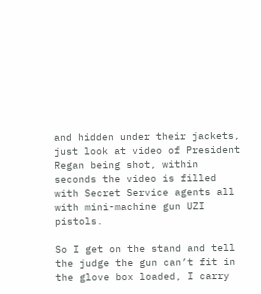and hidden under their jackets, just look at video of President Regan being shot, within seconds the video is filled with Secret Service agents all with mini-machine gun UZI pistols.

So I get on the stand and tell the judge the gun can’t fit in the glove box loaded, I carry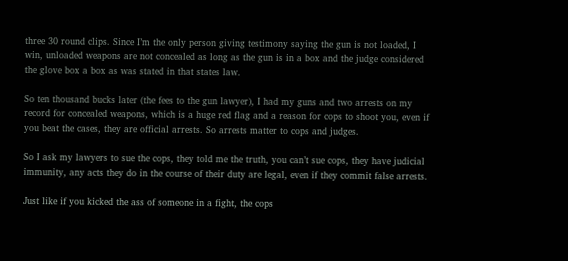three 30 round clips. Since I’m the only person giving testimony saying the gun is not loaded, I win, unloaded weapons are not concealed as long as the gun is in a box and the judge considered the glove box a box as was stated in that states law.

So ten thousand bucks later (the fees to the gun lawyer), I had my guns and two arrests on my record for concealed weapons, which is a huge red flag and a reason for cops to shoot you, even if you beat the cases, they are official arrests. So arrests matter to cops and judges.

So I ask my lawyers to sue the cops, they told me the truth, you can’t sue cops, they have judicial immunity, any acts they do in the course of their duty are legal, even if they commit false arrests.

Just like if you kicked the ass of someone in a fight, the cops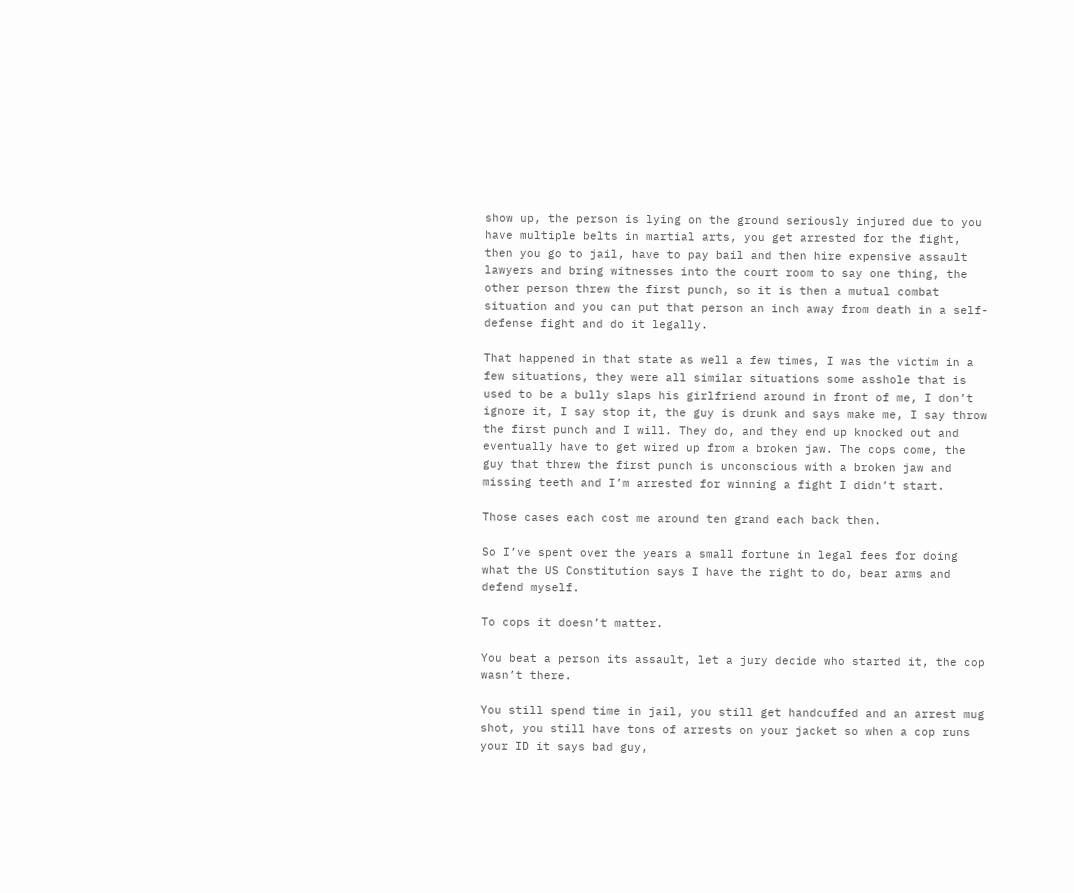show up, the person is lying on the ground seriously injured due to you have multiple belts in martial arts, you get arrested for the fight, then you go to jail, have to pay bail and then hire expensive assault lawyers and bring witnesses into the court room to say one thing, the other person threw the first punch, so it is then a mutual combat situation and you can put that person an inch away from death in a self-defense fight and do it legally.

That happened in that state as well a few times, I was the victim in a few situations, they were all similar situations some asshole that is used to be a bully slaps his girlfriend around in front of me, I don’t ignore it, I say stop it, the guy is drunk and says make me, I say throw the first punch and I will. They do, and they end up knocked out and eventually have to get wired up from a broken jaw. The cops come, the guy that threw the first punch is unconscious with a broken jaw and missing teeth and I’m arrested for winning a fight I didn’t start.

Those cases each cost me around ten grand each back then.

So I’ve spent over the years a small fortune in legal fees for doing what the US Constitution says I have the right to do, bear arms and defend myself.

To cops it doesn’t matter.

You beat a person its assault, let a jury decide who started it, the cop wasn’t there.

You still spend time in jail, you still get handcuffed and an arrest mug shot, you still have tons of arrests on your jacket so when a cop runs your ID it says bad guy,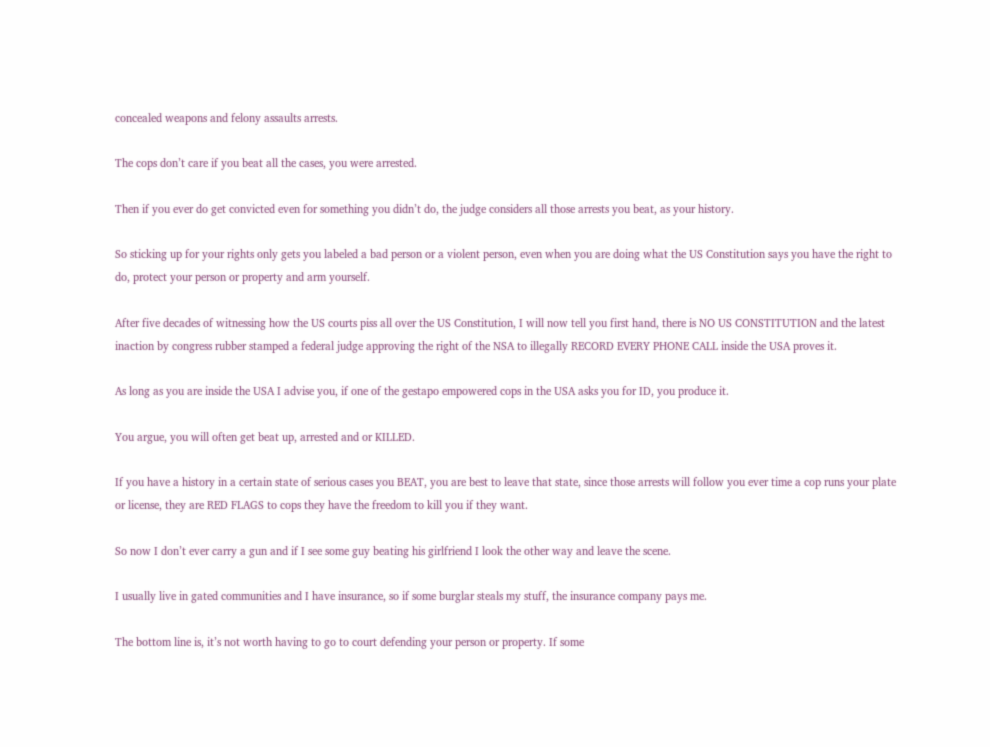concealed weapons and felony assaults arrests.

The cops don’t care if you beat all the cases, you were arrested.

Then if you ever do get convicted even for something you didn’t do, the judge considers all those arrests you beat, as your history.

So sticking up for your rights only gets you labeled a bad person or a violent person, even when you are doing what the US Constitution says you have the right to do, protect your person or property and arm yourself.

After five decades of witnessing how the US courts piss all over the US Constitution, I will now tell you first hand, there is NO US CONSTITUTION and the latest inaction by congress rubber stamped a federal judge approving the right of the NSA to illegally RECORD EVERY PHONE CALL inside the USA proves it.

As long as you are inside the USA I advise you, if one of the gestapo empowered cops in the USA asks you for ID, you produce it.

You argue, you will often get beat up, arrested and or KILLED.

If you have a history in a certain state of serious cases you BEAT, you are best to leave that state, since those arrests will follow you ever time a cop runs your plate or license, they are RED FLAGS to cops they have the freedom to kill you if they want.

So now I don’t ever carry a gun and if I see some guy beating his girlfriend I look the other way and leave the scene.

I usually live in gated communities and I have insurance, so if some burglar steals my stuff, the insurance company pays me.

The bottom line is, it’s not worth having to go to court defending your person or property. If some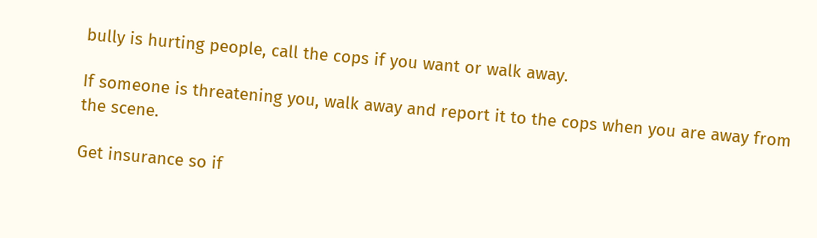bully is hurting people, call the cops if you want or walk away.

If someone is threatening you, walk away and report it to the cops when you are away from the scene.

Get insurance so if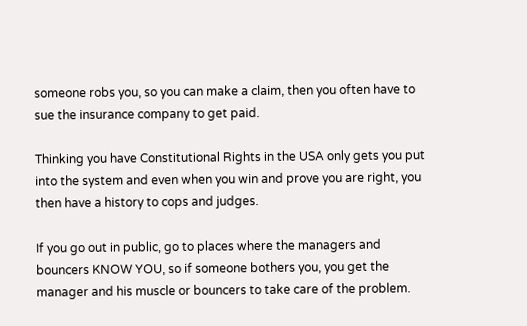someone robs you, so you can make a claim, then you often have to sue the insurance company to get paid.

Thinking you have Constitutional Rights in the USA only gets you put into the system and even when you win and prove you are right, you then have a history to cops and judges.

If you go out in public, go to places where the managers and bouncers KNOW YOU, so if someone bothers you, you get the manager and his muscle or bouncers to take care of the problem.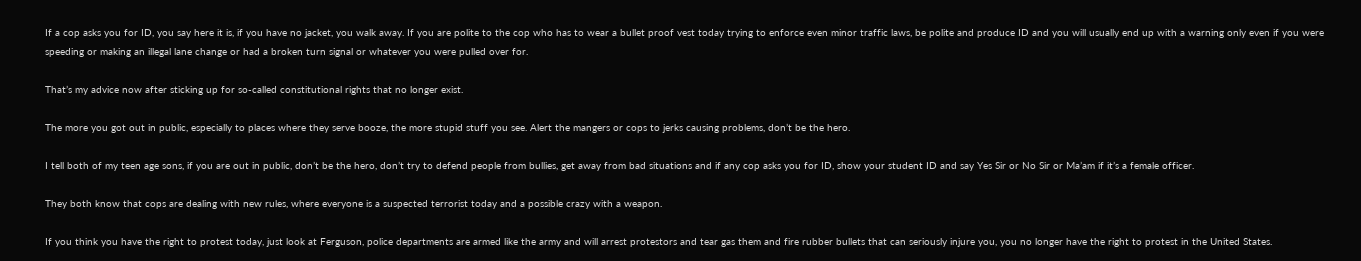If a cop asks you for ID, you say here it is, if you have no jacket, you walk away. If you are polite to the cop who has to wear a bullet proof vest today trying to enforce even minor traffic laws, be polite and produce ID and you will usually end up with a warning only even if you were speeding or making an illegal lane change or had a broken turn signal or whatever you were pulled over for.

That’s my advice now after sticking up for so-called constitutional rights that no longer exist.

The more you got out in public, especially to places where they serve booze, the more stupid stuff you see. Alert the mangers or cops to jerks causing problems, don’t be the hero.

I tell both of my teen age sons, if you are out in public, don’t be the hero, don’t try to defend people from bullies, get away from bad situations and if any cop asks you for ID, show your student ID and say Yes Sir or No Sir or Ma’am if it’s a female officer.

They both know that cops are dealing with new rules, where everyone is a suspected terrorist today and a possible crazy with a weapon.

If you think you have the right to protest today, just look at Ferguson, police departments are armed like the army and will arrest protestors and tear gas them and fire rubber bullets that can seriously injure you, you no longer have the right to protest in the United States.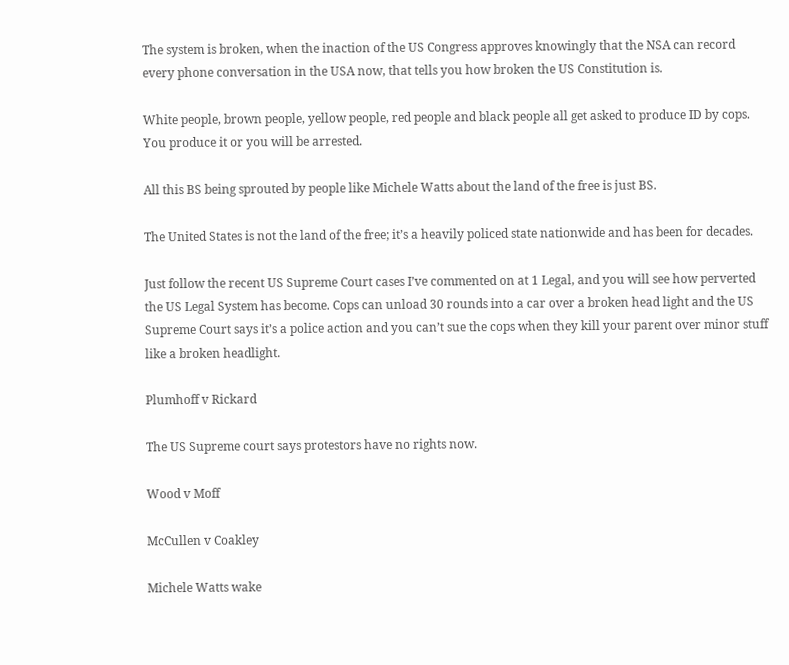The system is broken, when the inaction of the US Congress approves knowingly that the NSA can record every phone conversation in the USA now, that tells you how broken the US Constitution is.

White people, brown people, yellow people, red people and black people all get asked to produce ID by cops. You produce it or you will be arrested.

All this BS being sprouted by people like Michele Watts about the land of the free is just BS.

The United States is not the land of the free; it’s a heavily policed state nationwide and has been for decades.

Just follow the recent US Supreme Court cases I’ve commented on at 1 Legal, and you will see how perverted the US Legal System has become. Cops can unload 30 rounds into a car over a broken head light and the US Supreme Court says it’s a police action and you can’t sue the cops when they kill your parent over minor stuff like a broken headlight.

Plumhoff v Rickard

The US Supreme court says protestors have no rights now.

Wood v Moff

McCullen v Coakley

Michele Watts wake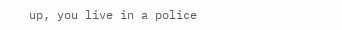up, you live in a police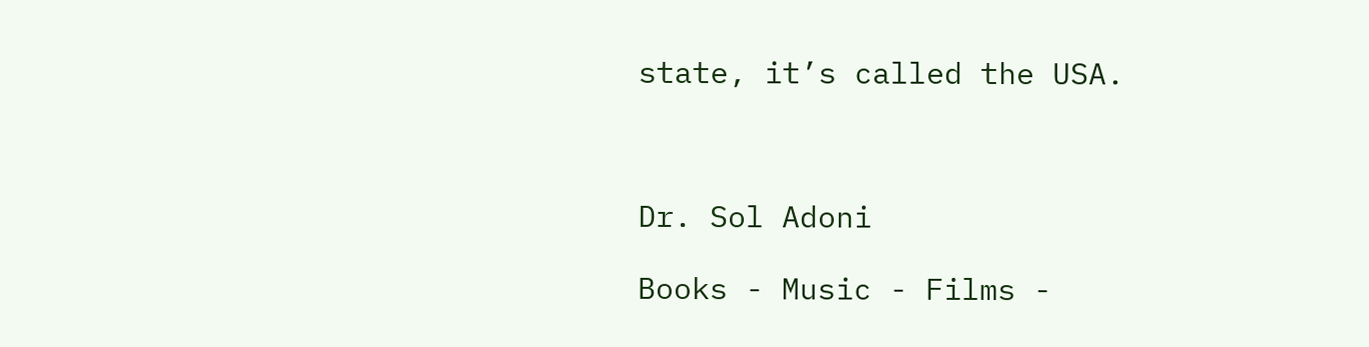state, it’s called the USA.



Dr. Sol Adoni

Books - Music - Films -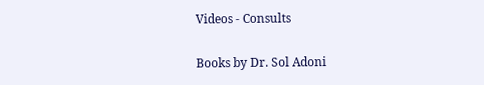Videos - Consults

Books by Dr. Sol Adoni